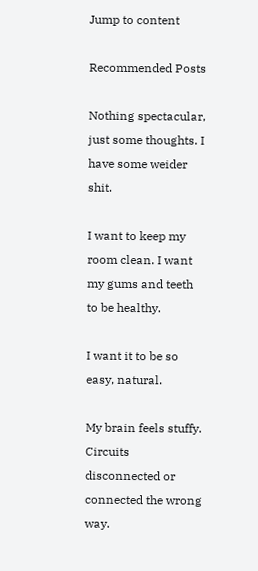Jump to content

Recommended Posts

Nothing spectacular, just some thoughts. I have some weider shit.

I want to keep my room clean. I want my gums and teeth to be healthy.

I want it to be so easy, natural.

My brain feels stuffy. Circuits disconnected or connected the wrong way.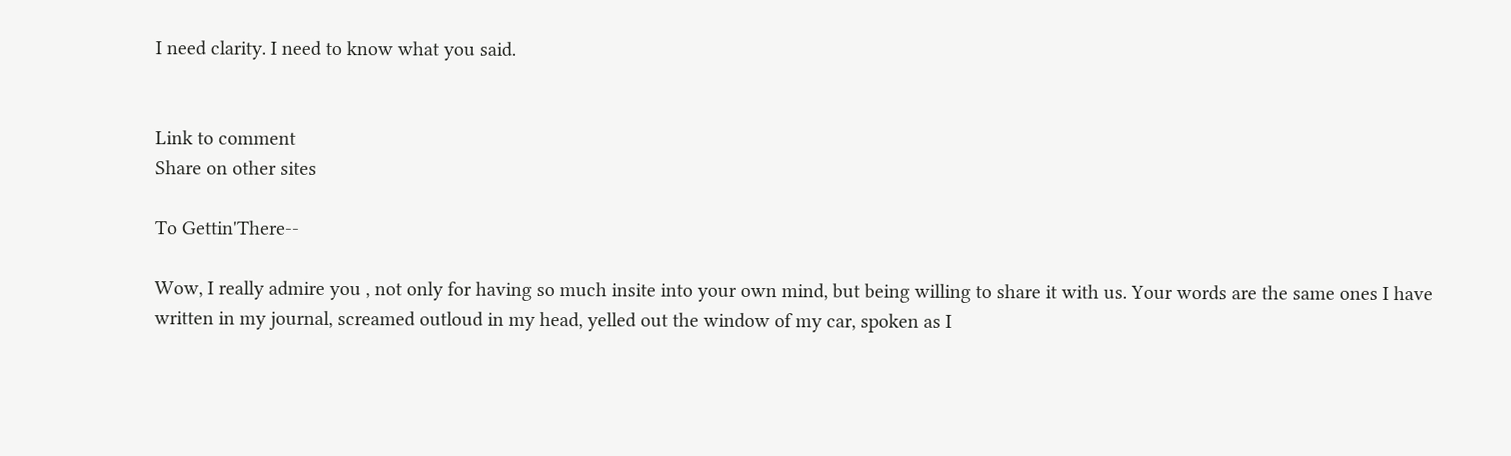I need clarity. I need to know what you said.


Link to comment
Share on other sites

To Gettin'There--

Wow, I really admire you , not only for having so much insite into your own mind, but being willing to share it with us. Your words are the same ones I have written in my journal, screamed outloud in my head, yelled out the window of my car, spoken as I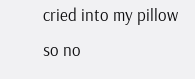cried into my pillow so no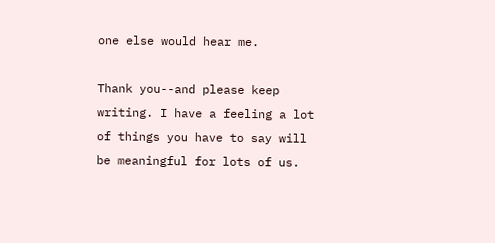one else would hear me.

Thank you--and please keep writing. I have a feeling a lot of things you have to say will be meaningful for lots of us.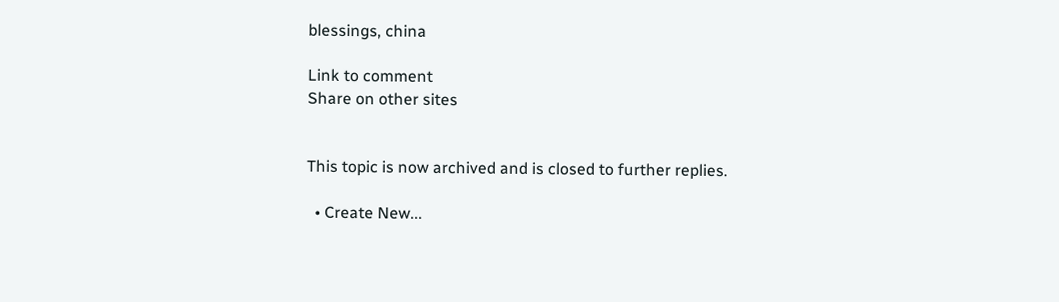blessings, china

Link to comment
Share on other sites


This topic is now archived and is closed to further replies.

  • Create New...